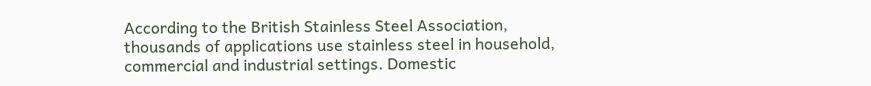According to the British Stainless Steel Association, thousands of applications use stainless steel in household, commercial and industrial settings. Domestic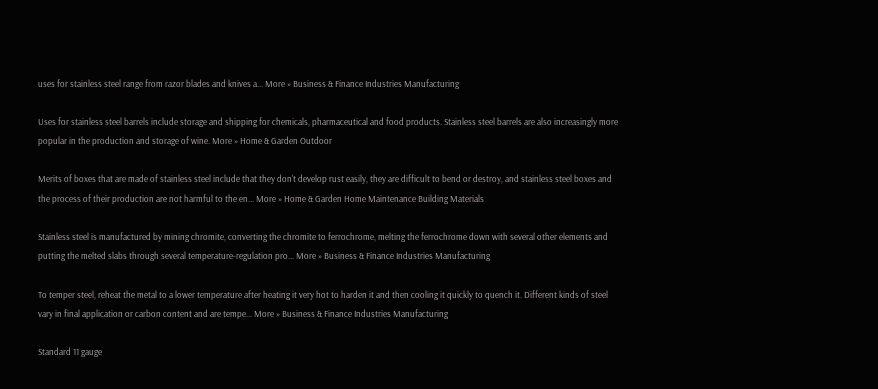uses for stainless steel range from razor blades and knives a... More » Business & Finance Industries Manufacturing

Uses for stainless steel barrels include storage and shipping for chemicals, pharmaceutical and food products. Stainless steel barrels are also increasingly more popular in the production and storage of wine. More » Home & Garden Outdoor

Merits of boxes that are made of stainless steel include that they don't develop rust easily, they are difficult to bend or destroy, and stainless steel boxes and the process of their production are not harmful to the en... More » Home & Garden Home Maintenance Building Materials

Stainless steel is manufactured by mining chromite, converting the chromite to ferrochrome, melting the ferrochrome down with several other elements and putting the melted slabs through several temperature-regulation pro... More » Business & Finance Industries Manufacturing

To temper steel, reheat the metal to a lower temperature after heating it very hot to harden it and then cooling it quickly to quench it. Different kinds of steel vary in final application or carbon content and are tempe... More » Business & Finance Industries Manufacturing

Standard 11 gauge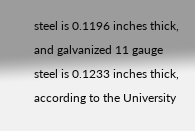steel is 0.1196 inches thick, and galvanized 11 gauge steel is 0.1233 inches thick, according to the University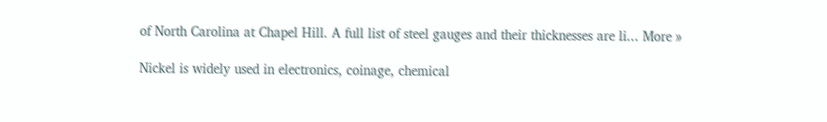of North Carolina at Chapel Hill. A full list of steel gauges and their thicknesses are li... More »

Nickel is widely used in electronics, coinage, chemical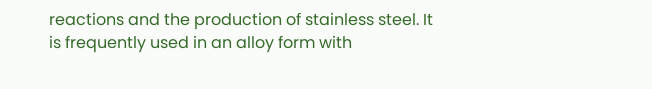reactions and the production of stainless steel. It is frequently used in an alloy form with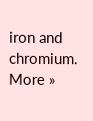iron and chromium. More »